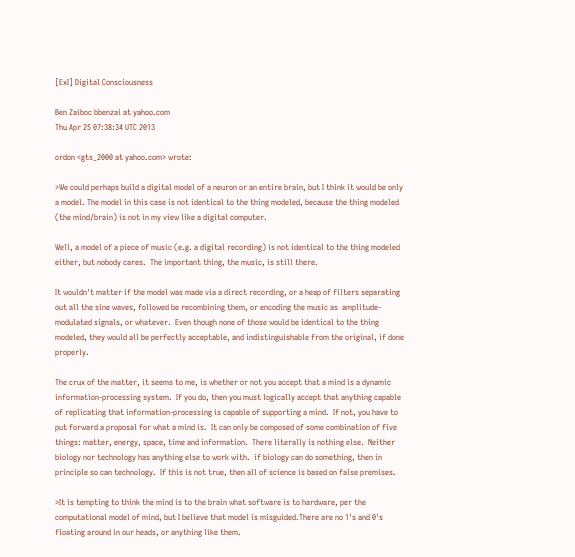[ExI] Digital Consciousness

Ben Zaiboc bbenzai at yahoo.com
Thu Apr 25 07:38:34 UTC 2013

ordon <gts_2000 at yahoo.com> wrote:

>We could perhaps build a digital model of a neuron or an entire brain, but I think it would be only a model. The model in this case is not identical to the thing modeled, because the thing modeled (the mind/brain) is not in my view like a digital computer.

Well, a model of a piece of music (e.g. a digital recording) is not identical to the thing modeled either, but nobody cares.  The important thing, the music, is still there.

It wouldn't matter if the model was made via a direct recording, or a heap of filters separating out all the sine waves, followed be recombining them, or encoding the music as  amplitude-modulated signals, or whatever.  Even though none of those would be identical to the thing modeled, they would all be perfectly acceptable, and indistinguishable from the original, if done properly.

The crux of the matter, it seems to me, is whether or not you accept that a mind is a dynamic information-processing system.  If you do, then you must logically accept that anything capable of replicating that information-processing is capable of supporting a mind.  If not, you have to put forward a proposal for what a mind is.  It can only be composed of some combination of five things: matter, energy, space, time and information.  There literally is nothing else.  Neither biology nor technology has anything else to work with.  if biology can do something, then in principle so can technology.  If this is not true, then all of science is based on false premises.

>It is tempting to think the mind is to the brain what software is to hardware, per the computational model of mind, but I believe that model is misguided.There are no 1's and 0's floating around in our heads, or anything like them.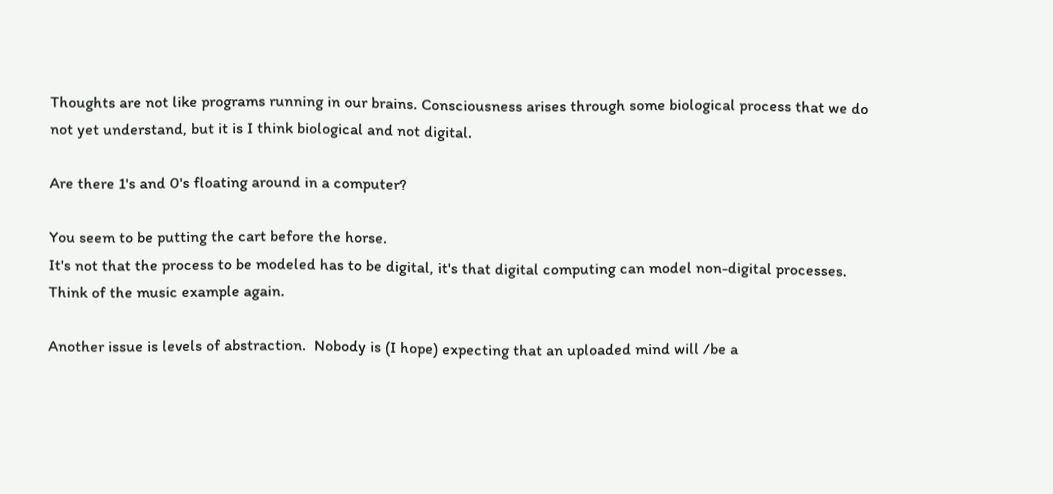Thoughts are not like programs running in our brains. Consciousness arises through some biological process that we do not yet understand, but it is I think biological and not digital.

Are there 1's and 0's floating around in a computer?

You seem to be putting the cart before the horse.
It's not that the process to be modeled has to be digital, it's that digital computing can model non-digital processes.  Think of the music example again.

Another issue is levels of abstraction.  Nobody is (I hope) expecting that an uploaded mind will /be a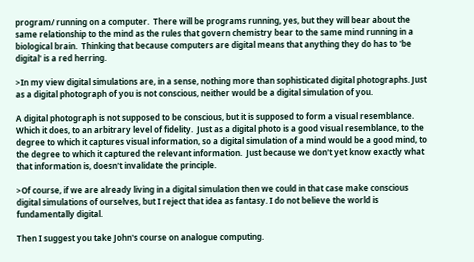program/ running on a computer.  There will be programs running, yes, but they will bear about the same relationship to the mind as the rules that govern chemistry bear to the same mind running in a biological brain.  Thinking that because computers are digital means that anything they do has to 'be digital' is a red herring.

>In my view digital simulations are, in a sense, nothing more than sophisticated digital photographs. Just as a digital photograph of you is not conscious, neither would be a digital simulation of you.

A digital photograph is not supposed to be conscious, but it is supposed to form a visual resemblance. Which it does, to an arbitrary level of fidelity.  Just as a digital photo is a good visual resemblance, to the degree to which it captures visual information, so a digital simulation of a mind would be a good mind, to the degree to which it captured the relevant information.  Just because we don't yet know exactly what that information is, doesn't invalidate the principle.

>Of course, if we are already living in a digital simulation then we could in that case make conscious digital simulations of ourselves, but I reject that idea as fantasy. I do not believe the world is fundamentally digital.

Then I suggest you take John's course on analogue computing.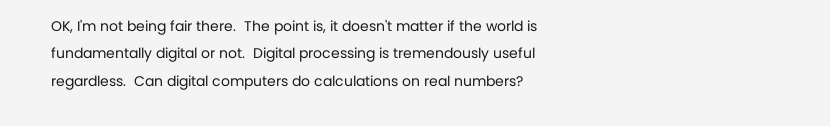OK, I'm not being fair there.  The point is, it doesn't matter if the world is fundamentally digital or not.  Digital processing is tremendously useful regardless.  Can digital computers do calculations on real numbers?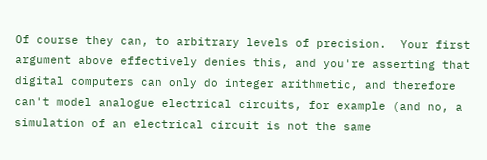Of course they can, to arbitrary levels of precision.  Your first argument above effectively denies this, and you're asserting that digital computers can only do integer arithmetic, and therefore can't model analogue electrical circuits, for example (and no, a simulation of an electrical circuit is not the same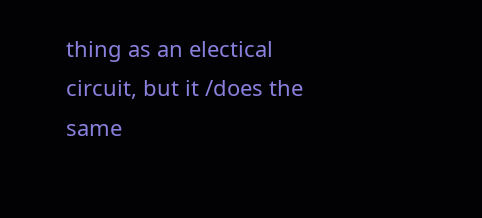thing as an electical circuit, but it /does the same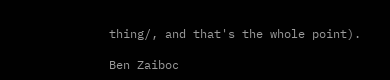thing/, and that's the whole point).

Ben Zaiboc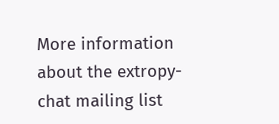More information about the extropy-chat mailing list